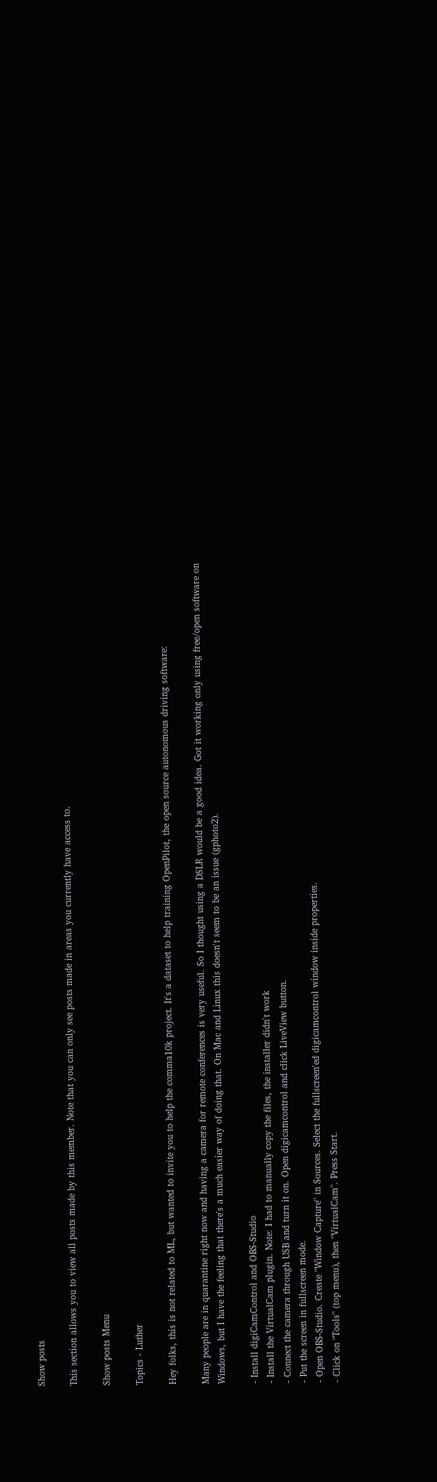Show posts

This section allows you to view all posts made by this member. Note that you can only see posts made in areas you currently have access to.

Show posts Menu

Topics - Luther

Hey folks, this is not related to ML, but wanted to invite you to help the comma10k project. It's a dataset to help training OpenPilot, the open source autonomous driving software:

Many people are in quarantine right now and having a camera for remote conferences is very useful. So I thought using a DSLR would be a good idea. Got it working only using free/open software on Windows, but I have the feeling that there's a much easier way of doing that. On Mac and Linux this doesn't seem to be an issue (gphoto2).

- Install digiCamControl and OBS-Studio
- Install the VirtualCam plugin. Note: I had to manually copy the files, the installer didn't work
- Connect the camera through USB and turn it on. Open digicamcontrol and click LiveView button.
- Put the screen in fullscreen mode.
- Open OBS-Studio. Create "Window Capture" in Sources. Select the fullscreen'ed digicamcontrol window inside properties.
- Click on "Tools" (top menu), then "VirtualCam". Press Start.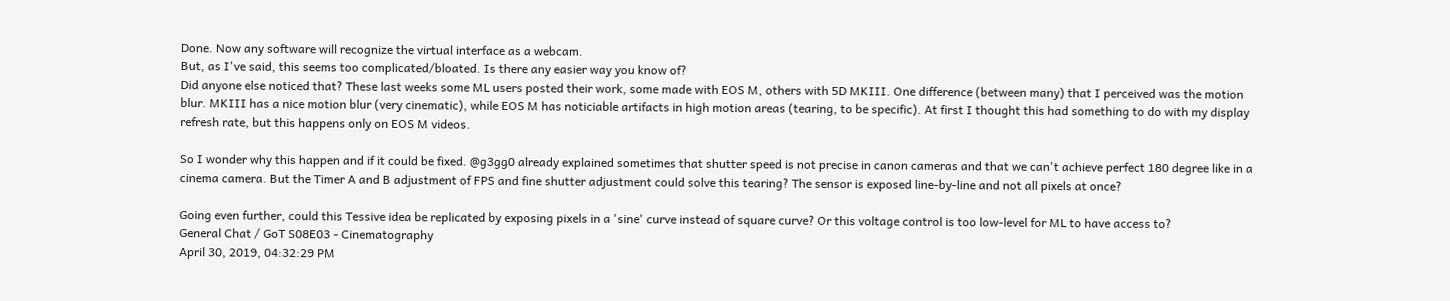Done. Now any software will recognize the virtual interface as a webcam.
But, as I've said, this seems too complicated/bloated. Is there any easier way you know of?
Did anyone else noticed that? These last weeks some ML users posted their work, some made with EOS M, others with 5D MKIII. One difference (between many) that I perceived was the motion blur. MKIII has a nice motion blur (very cinematic), while EOS M has noticiable artifacts in high motion areas (tearing, to be specific). At first I thought this had something to do with my display refresh rate, but this happens only on EOS M videos.

So I wonder why this happen and if it could be fixed. @g3gg0 already explained sometimes that shutter speed is not precise in canon cameras and that we can't achieve perfect 180 degree like in a cinema camera. But the Timer A and B adjustment of FPS and fine shutter adjustment could solve this tearing? The sensor is exposed line-by-line and not all pixels at once?

Going even further, could this Tessive idea be replicated by exposing pixels in a 'sine' curve instead of square curve? Or this voltage control is too low-level for ML to have access to?
General Chat / GoT S08E03 - Cinematography
April 30, 2019, 04:32:29 PM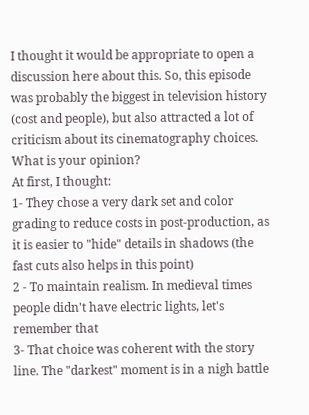I thought it would be appropriate to open a discussion here about this. So, this episode was probably the biggest in television history (cost and people), but also attracted a lot of criticism about its cinematography choices. What is your opinion?
At first, I thought:
1- They chose a very dark set and color grading to reduce costs in post-production, as it is easier to "hide" details in shadows (the fast cuts also helps in this point)
2 - To maintain realism. In medieval times people didn't have electric lights, let's remember that
3- That choice was coherent with the story line. The "darkest" moment is in a nigh battle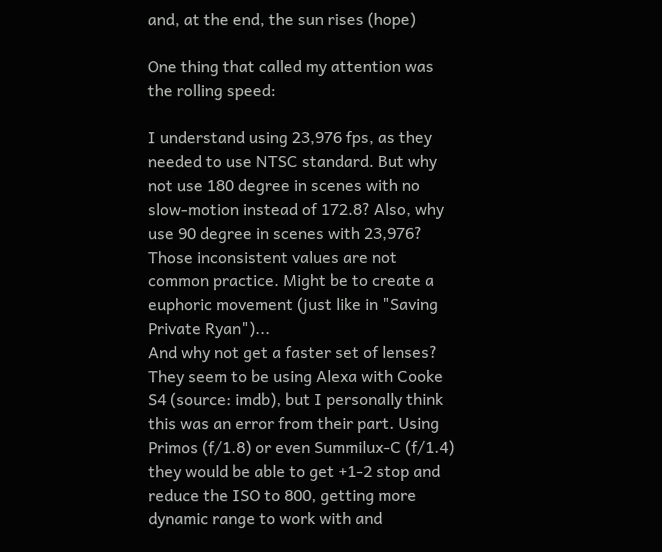and, at the end, the sun rises (hope)

One thing that called my attention was the rolling speed:

I understand using 23,976 fps, as they needed to use NTSC standard. But why not use 180 degree in scenes with no slow-motion instead of 172.8? Also, why use 90 degree in scenes with 23,976? Those inconsistent values are not common practice. Might be to create a euphoric movement (just like in "Saving Private Ryan")...
And why not get a faster set of lenses? They seem to be using Alexa with Cooke S4 (source: imdb), but I personally think this was an error from their part. Using Primos (f/1.8) or even Summilux-C (f/1.4) they would be able to get +1-2 stop and reduce the ISO to 800, getting more dynamic range to work with and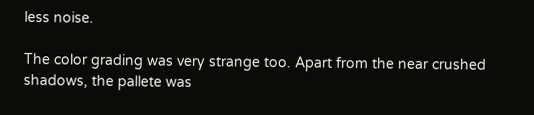less noise.

The color grading was very strange too. Apart from the near crushed shadows, the pallete was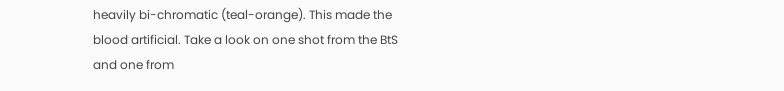heavily bi-chromatic (teal-orange). This made the blood artificial. Take a look on one shot from the BtS and one from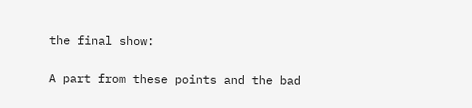the final show:

A part from these points and the bad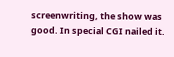screenwriting, the show was good. In special CGI nailed it.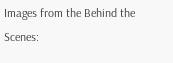Images from the Behind the Scenes: